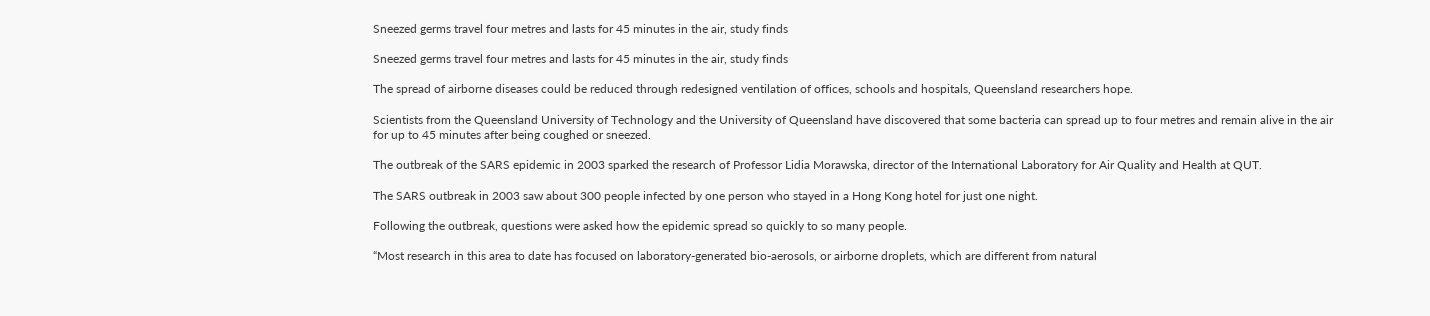Sneezed germs travel four metres and lasts for 45 minutes in the air, study finds

Sneezed germs travel four metres and lasts for 45 minutes in the air, study finds

The spread of airborne diseases could be reduced through redesigned ventilation of offices, schools and hospitals, Queensland researchers hope.

Scientists from the Queensland University of Technology and the University of Queensland have discovered that some bacteria can spread up to four metres and remain alive in the air for up to 45 minutes after being coughed or sneezed.

The outbreak of the SARS epidemic in 2003 sparked the research of Professor Lidia Morawska, director of the International Laboratory for Air Quality and Health at QUT.

The SARS outbreak in 2003 saw about 300 people infected by one person who stayed in a Hong Kong hotel for just one night.

Following the outbreak, questions were asked how the epidemic spread so quickly to so many people.

“Most research in this area to date has focused on laboratory-generated bio-aerosols, or airborne droplets, which are different from natural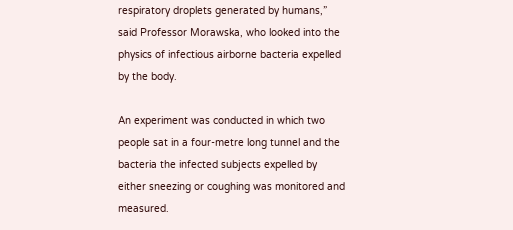respiratory droplets generated by humans,” said Professor Morawska, who looked into the physics of infectious airborne bacteria expelled by the body.

An experiment was conducted in which two people sat in a four-metre long tunnel and the bacteria the infected subjects expelled by either sneezing or coughing was monitored and measured.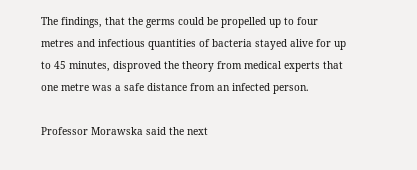The findings, that the germs could be propelled up to four metres and infectious quantities of bacteria stayed alive for up to 45 minutes, disproved the theory from medical experts that one metre was a safe distance from an infected person.

Professor Morawska said the next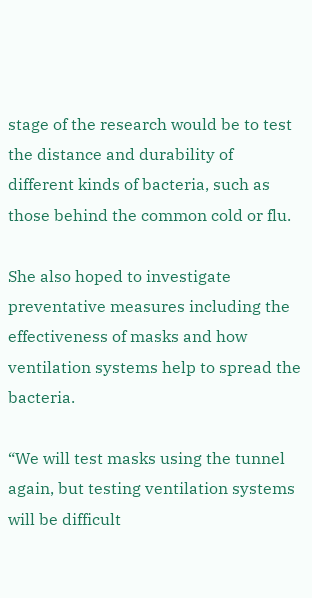stage of the research would be to test the distance and durability of different kinds of bacteria, such as those behind the common cold or flu.

She also hoped to investigate preventative measures including the effectiveness of masks and how ventilation systems help to spread the bacteria.

“We will test masks using the tunnel again, but testing ventilation systems will be difficult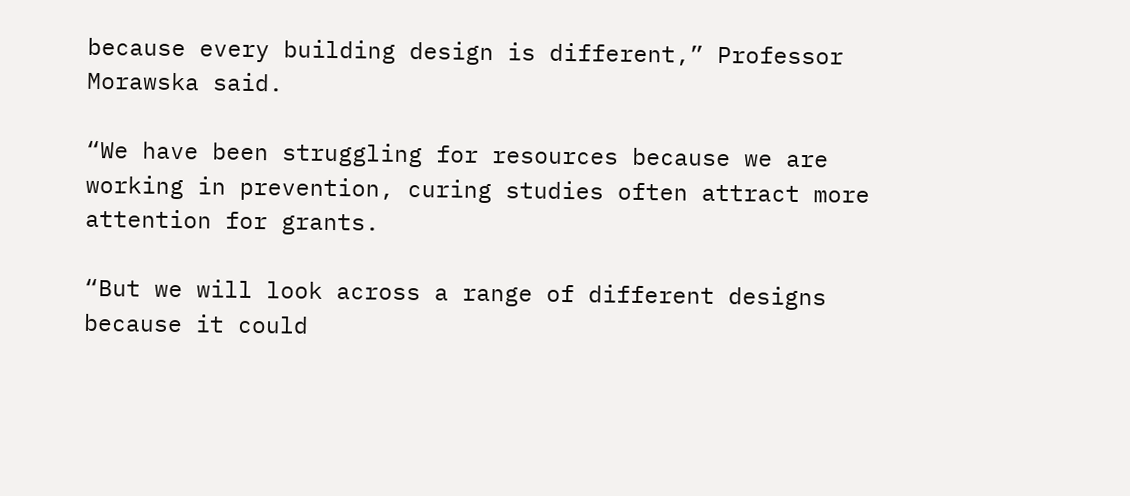because every building design is different,” Professor Morawska said.

“We have been struggling for resources because we are working in prevention, curing studies often attract more attention for grants.

“But we will look across a range of different designs because it could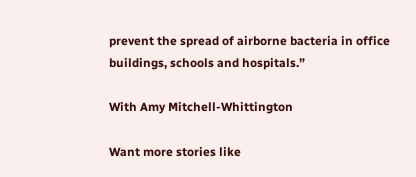prevent the spread of airborne bacteria in office buildings, schools and hospitals.”

With Amy Mitchell-Whittington

Want more stories like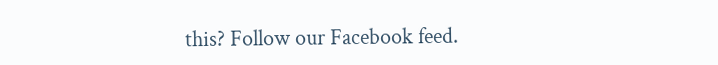this? Follow our Facebook feed.